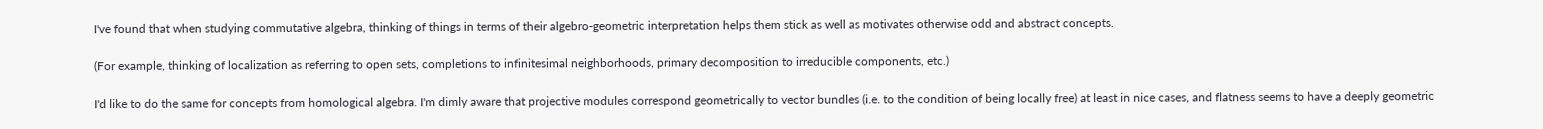I've found that when studying commutative algebra, thinking of things in terms of their algebro-geometric interpretation helps them stick as well as motivates otherwise odd and abstract concepts.

(For example, thinking of localization as referring to open sets, completions to infinitesimal neighborhoods, primary decomposition to irreducible components, etc.)

I'd like to do the same for concepts from homological algebra. I'm dimly aware that projective modules correspond geometrically to vector bundles (i.e. to the condition of being locally free) at least in nice cases, and flatness seems to have a deeply geometric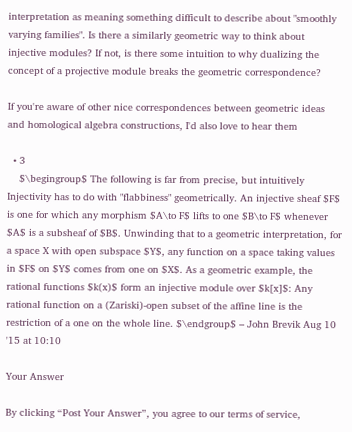interpretation as meaning something difficult to describe about "smoothly varying families". Is there a similarly geometric way to think about injective modules? If not, is there some intuition to why dualizing the concept of a projective module breaks the geometric correspondence?

If you're aware of other nice correspondences between geometric ideas and homological algebra constructions, I'd also love to hear them

  • 3
    $\begingroup$ The following is far from precise, but intuitively Injectivity has to do with "flabbiness" geometrically. An injective sheaf $F$ is one for which any morphism $A\to F$ lifts to one $B\to F$ whenever $A$ is a subsheaf of $B$. Unwinding that to a geometric interpretation, for a space X with open subspace $Y$, any function on a space taking values in $F$ on $Y$ comes from one on $X$. As a geometric example, the rational functions $k(x)$ form an injective module over $k[x]$: Any rational function on a (Zariski)-open subset of the affine line is the restriction of a one on the whole line. $\endgroup$ – John Brevik Aug 10 '15 at 10:10

Your Answer

By clicking “Post Your Answer”, you agree to our terms of service,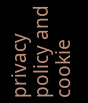privacy policy and cookie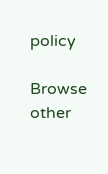policy

Browse other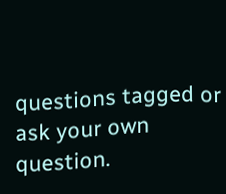questions tagged or ask your own question.